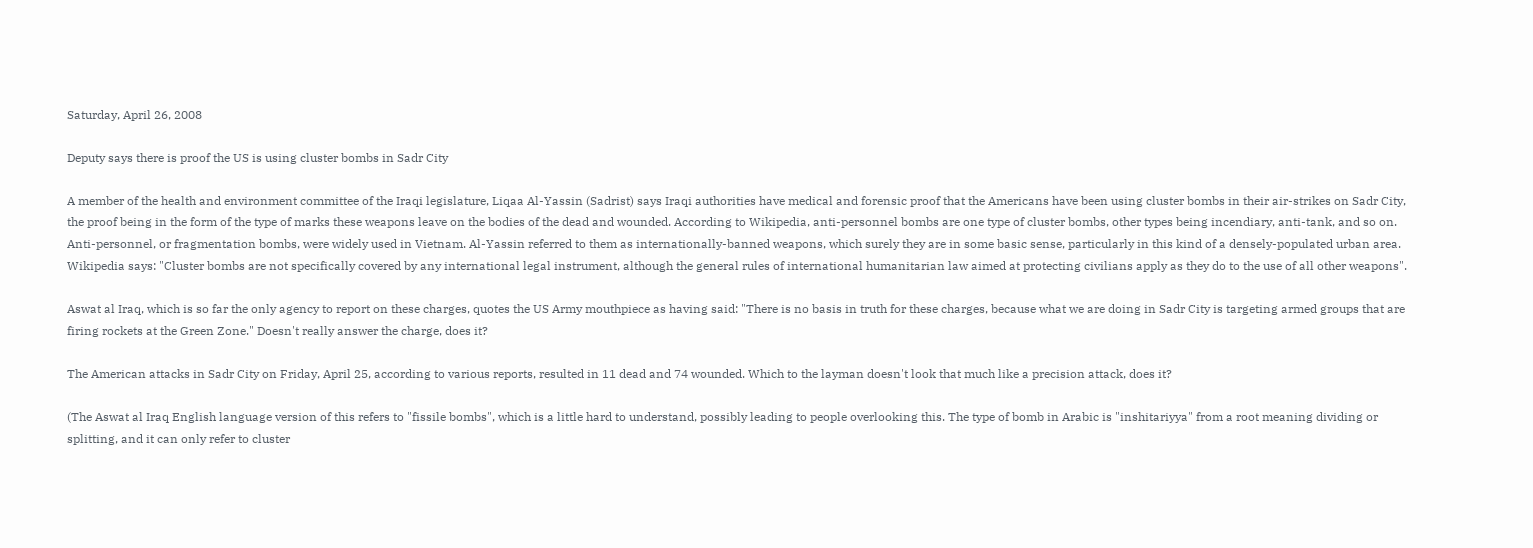Saturday, April 26, 2008

Deputy says there is proof the US is using cluster bombs in Sadr City

A member of the health and environment committee of the Iraqi legislature, Liqaa Al-Yassin (Sadrist) says Iraqi authorities have medical and forensic proof that the Americans have been using cluster bombs in their air-strikes on Sadr City, the proof being in the form of the type of marks these weapons leave on the bodies of the dead and wounded. According to Wikipedia, anti-personnel bombs are one type of cluster bombs, other types being incendiary, anti-tank, and so on. Anti-personnel, or fragmentation bombs, were widely used in Vietnam. Al-Yassin referred to them as internationally-banned weapons, which surely they are in some basic sense, particularly in this kind of a densely-populated urban area. Wikipedia says: "Cluster bombs are not specifically covered by any international legal instrument, although the general rules of international humanitarian law aimed at protecting civilians apply as they do to the use of all other weapons".

Aswat al Iraq, which is so far the only agency to report on these charges, quotes the US Army mouthpiece as having said: "There is no basis in truth for these charges, because what we are doing in Sadr City is targeting armed groups that are firing rockets at the Green Zone." Doesn't really answer the charge, does it?

The American attacks in Sadr City on Friday, April 25, according to various reports, resulted in 11 dead and 74 wounded. Which to the layman doesn't look that much like a precision attack, does it?

(The Aswat al Iraq English language version of this refers to "fissile bombs", which is a little hard to understand, possibly leading to people overlooking this. The type of bomb in Arabic is "inshitariyya" from a root meaning dividing or splitting, and it can only refer to cluster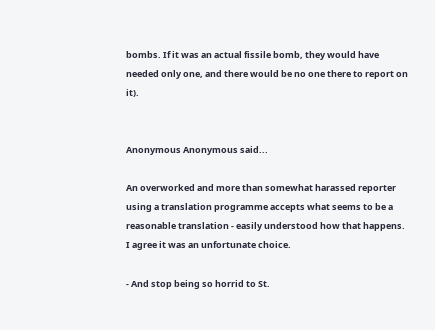bombs. If it was an actual fissile bomb, they would have needed only one, and there would be no one there to report on it).


Anonymous Anonymous said...

An overworked and more than somewhat harassed reporter using a translation programme accepts what seems to be a reasonable translation - easily understood how that happens. I agree it was an unfortunate choice.

- And stop being so horrid to St.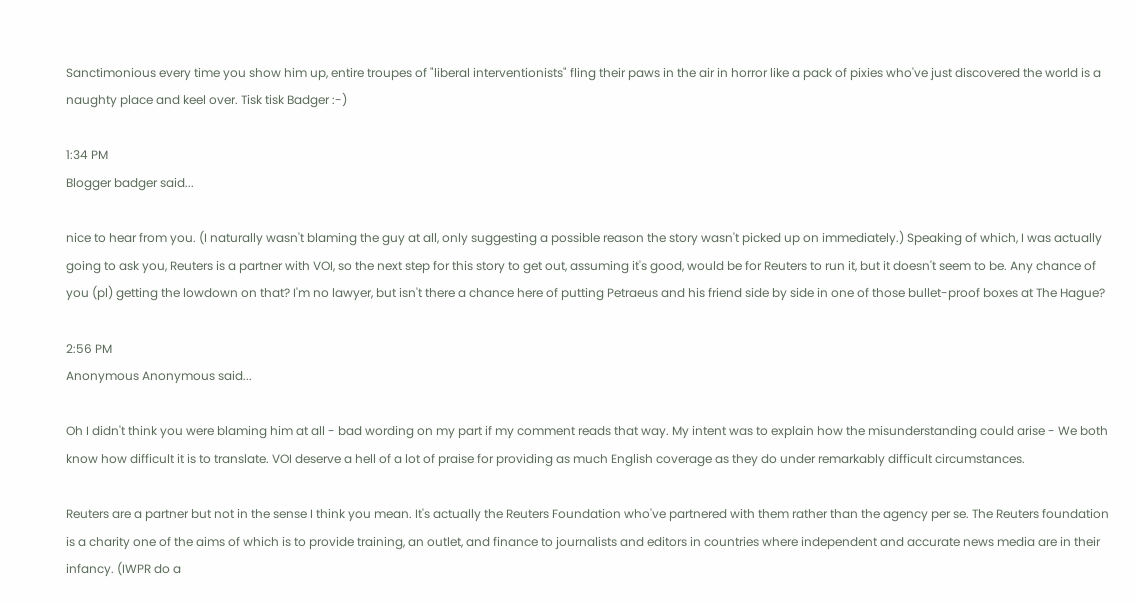Sanctimonious every time you show him up, entire troupes of "liberal interventionists" fling their paws in the air in horror like a pack of pixies who've just discovered the world is a naughty place and keel over. Tisk tisk Badger :-)

1:34 PM
Blogger badger said...

nice to hear from you. (I naturally wasn't blaming the guy at all, only suggesting a possible reason the story wasn't picked up on immediately.) Speaking of which, I was actually going to ask you, Reuters is a partner with VOI, so the next step for this story to get out, assuming it's good, would be for Reuters to run it, but it doesn't seem to be. Any chance of you (pl) getting the lowdown on that? I'm no lawyer, but isn't there a chance here of putting Petraeus and his friend side by side in one of those bullet-proof boxes at The Hague?

2:56 PM
Anonymous Anonymous said...

Oh I didn't think you were blaming him at all - bad wording on my part if my comment reads that way. My intent was to explain how the misunderstanding could arise - We both know how difficult it is to translate. VOI deserve a hell of a lot of praise for providing as much English coverage as they do under remarkably difficult circumstances.

Reuters are a partner but not in the sense I think you mean. It's actually the Reuters Foundation who've partnered with them rather than the agency per se. The Reuters foundation is a charity one of the aims of which is to provide training, an outlet, and finance to journalists and editors in countries where independent and accurate news media are in their infancy. (IWPR do a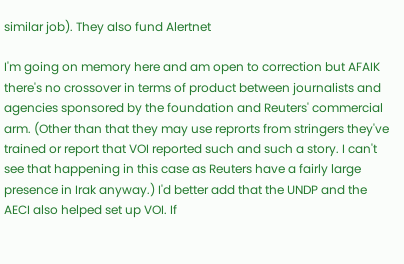similar job). They also fund Alertnet

I'm going on memory here and am open to correction but AFAIK there's no crossover in terms of product between journalists and agencies sponsored by the foundation and Reuters' commercial arm. (Other than that they may use reprorts from stringers they've trained or report that VOI reported such and such a story. I can't see that happening in this case as Reuters have a fairly large presence in Irak anyway.) I'd better add that the UNDP and the AECI also helped set up VOI. If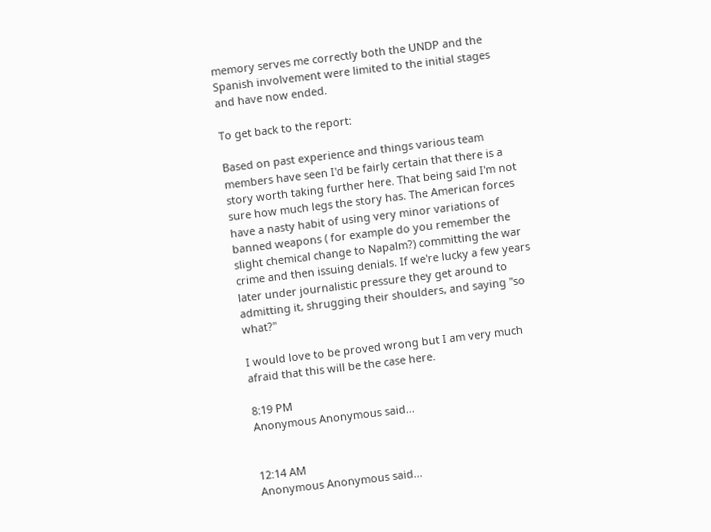memory serves me correctly both the UNDP and the Spanish involvement were limited to the initial stages and have now ended.

To get back to the report:

Based on past experience and things various team members have seen I'd be fairly certain that there is a story worth taking further here. That being said I'm not sure how much legs the story has. The American forces have a nasty habit of using very minor variations of banned weapons ( for example do you remember the slight chemical change to Napalm?) committing the war crime and then issuing denials. If we're lucky a few years later under journalistic pressure they get around to admitting it, shrugging their shoulders, and saying "so what?"

I would love to be proved wrong but I am very much afraid that this will be the case here.

8:19 PM
Anonymous Anonymous said...


12:14 AM
Anonymous Anonymous said...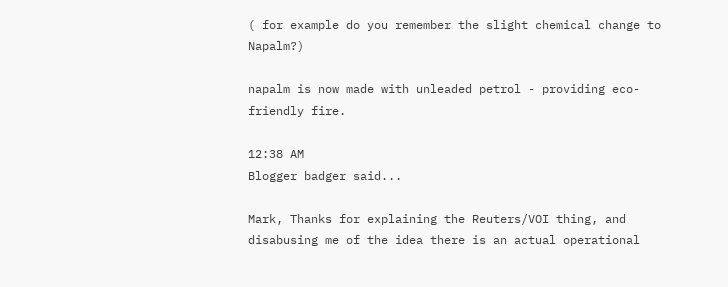( for example do you remember the slight chemical change to Napalm?)

napalm is now made with unleaded petrol - providing eco-friendly fire.

12:38 AM
Blogger badger said...

Mark, Thanks for explaining the Reuters/VOI thing, and disabusing me of the idea there is an actual operational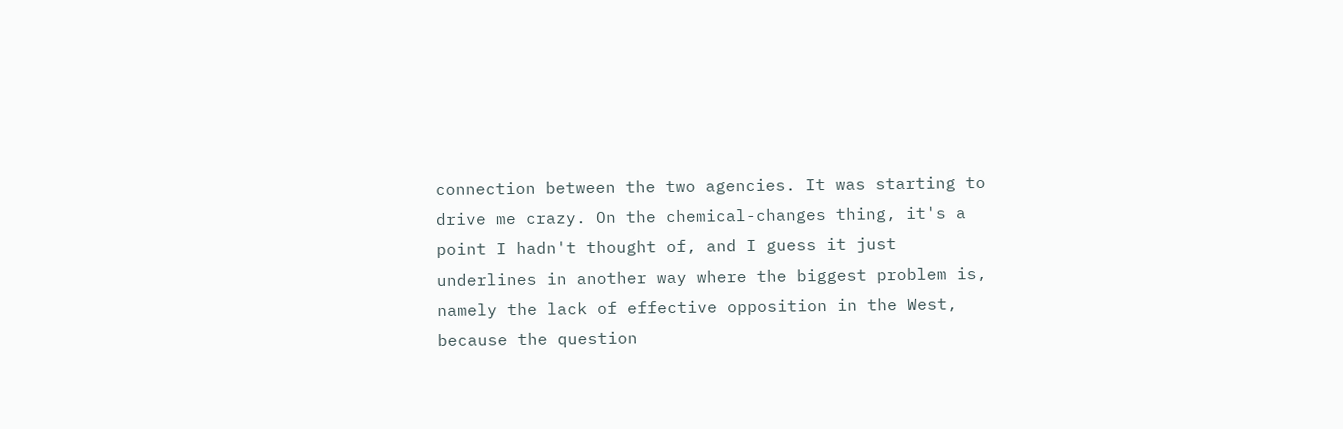connection between the two agencies. It was starting to drive me crazy. On the chemical-changes thing, it's a point I hadn't thought of, and I guess it just underlines in another way where the biggest problem is, namely the lack of effective opposition in the West, because the question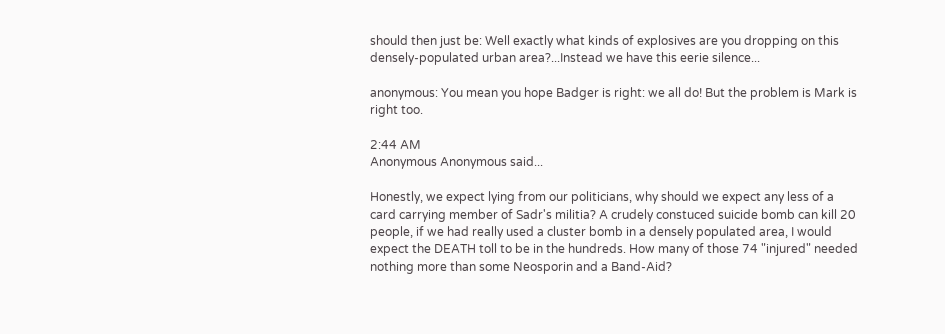should then just be: Well exactly what kinds of explosives are you dropping on this densely-populated urban area?...Instead we have this eerie silence...

anonymous: You mean you hope Badger is right: we all do! But the problem is Mark is right too.

2:44 AM
Anonymous Anonymous said...

Honestly, we expect lying from our politicians, why should we expect any less of a card carrying member of Sadr's militia? A crudely constuced suicide bomb can kill 20 people, if we had really used a cluster bomb in a densely populated area, I would expect the DEATH toll to be in the hundreds. How many of those 74 "injured" needed nothing more than some Neosporin and a Band-Aid?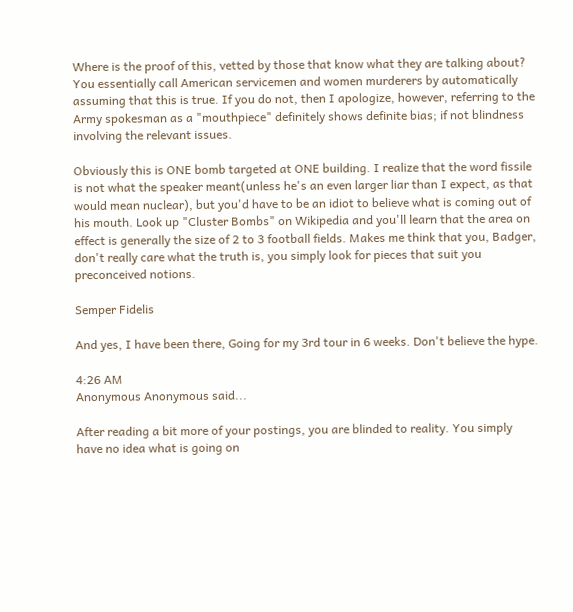Where is the proof of this, vetted by those that know what they are talking about? You essentially call American servicemen and women murderers by automatically assuming that this is true. If you do not, then I apologize, however, referring to the Army spokesman as a "mouthpiece" definitely shows definite bias; if not blindness involving the relevant issues.

Obviously this is ONE bomb targeted at ONE building. I realize that the word fissile is not what the speaker meant(unless he's an even larger liar than I expect, as that would mean nuclear), but you'd have to be an idiot to believe what is coming out of his mouth. Look up "Cluster Bombs" on Wikipedia and you'll learn that the area on effect is generally the size of 2 to 3 football fields. Makes me think that you, Badger, don't really care what the truth is, you simply look for pieces that suit you preconceived notions.

Semper Fidelis

And yes, I have been there, Going for my 3rd tour in 6 weeks. Don't believe the hype.

4:26 AM
Anonymous Anonymous said...

After reading a bit more of your postings, you are blinded to reality. You simply have no idea what is going on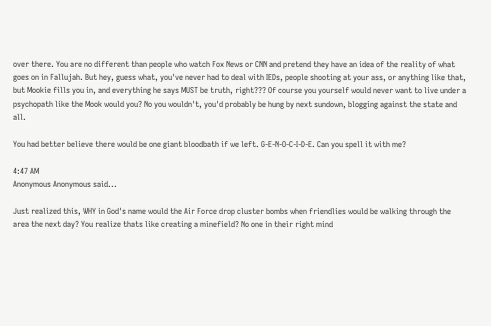over there. You are no different than people who watch Fox News or CNN and pretend they have an idea of the reality of what goes on in Fallujah. But hey, guess what, you've never had to deal with IEDs, people shooting at your ass, or anything like that, but Mookie fills you in, and everything he says MUST be truth, right??? Of course you yourself would never want to live under a psychopath like the Mook would you? No you wouldn't, you'd probably be hung by next sundown, blogging against the state and all.

You had better believe there would be one giant bloodbath if we left. G-E-N-O-C-I-D-E. Can you spell it with me?

4:47 AM
Anonymous Anonymous said...

Just realized this, WHY in God's name would the Air Force drop cluster bombs when friendlies would be walking through the area the next day? You realize thats like creating a minefield? No one in their right mind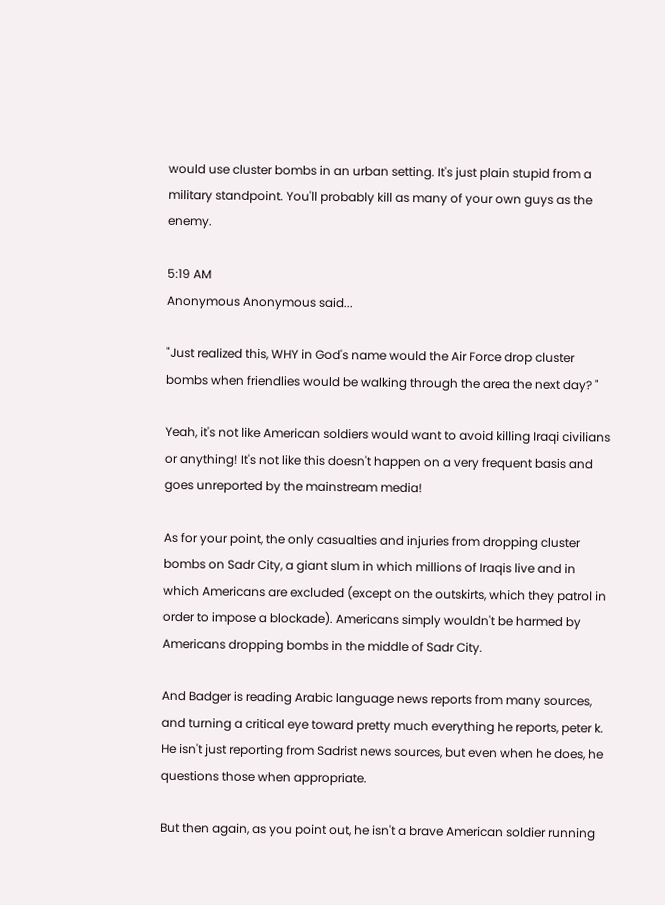would use cluster bombs in an urban setting. It's just plain stupid from a military standpoint. You'll probably kill as many of your own guys as the enemy.

5:19 AM
Anonymous Anonymous said...

"Just realized this, WHY in God's name would the Air Force drop cluster bombs when friendlies would be walking through the area the next day? "

Yeah, it's not like American soldiers would want to avoid killing Iraqi civilians or anything! It's not like this doesn't happen on a very frequent basis and goes unreported by the mainstream media!

As for your point, the only casualties and injuries from dropping cluster bombs on Sadr City, a giant slum in which millions of Iraqis live and in which Americans are excluded (except on the outskirts, which they patrol in order to impose a blockade). Americans simply wouldn't be harmed by Americans dropping bombs in the middle of Sadr City.

And Badger is reading Arabic language news reports from many sources, and turning a critical eye toward pretty much everything he reports, peter k. He isn't just reporting from Sadrist news sources, but even when he does, he questions those when appropriate.

But then again, as you point out, he isn't a brave American soldier running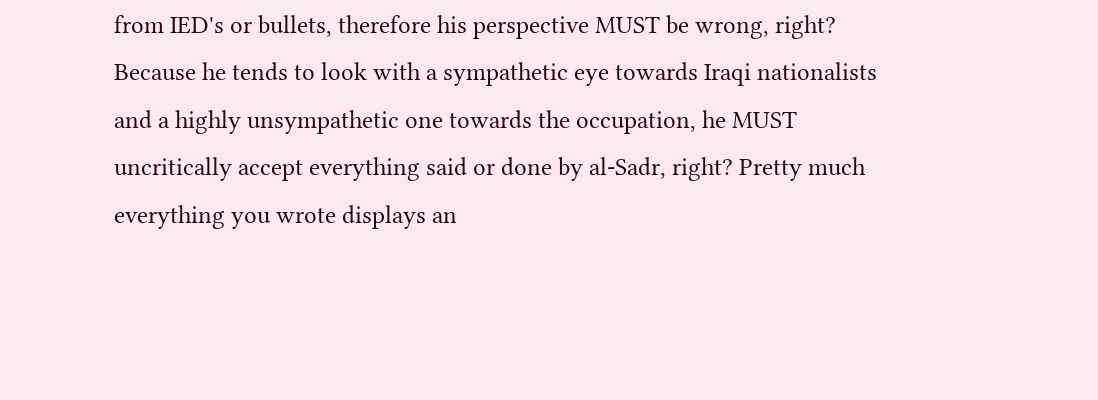from IED's or bullets, therefore his perspective MUST be wrong, right? Because he tends to look with a sympathetic eye towards Iraqi nationalists and a highly unsympathetic one towards the occupation, he MUST uncritically accept everything said or done by al-Sadr, right? Pretty much everything you wrote displays an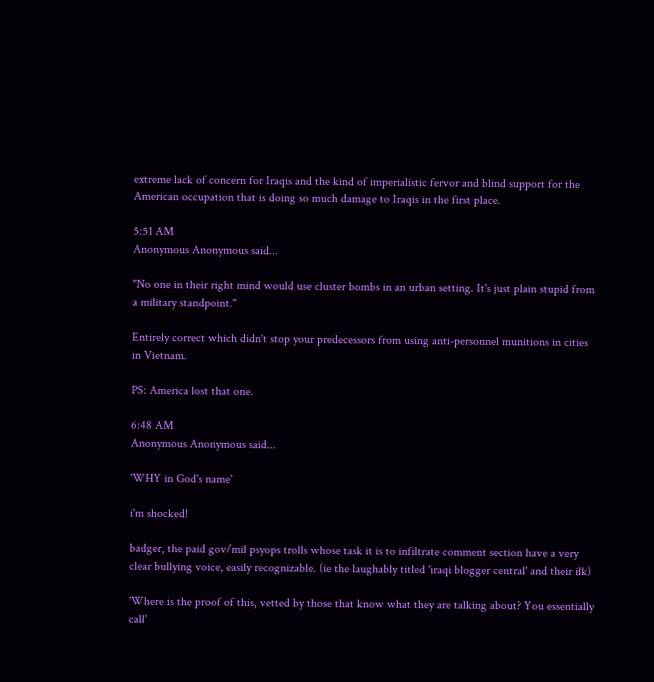extreme lack of concern for Iraqis and the kind of imperialistic fervor and blind support for the American occupation that is doing so much damage to Iraqis in the first place.

5:51 AM
Anonymous Anonymous said...

"No one in their right mind would use cluster bombs in an urban setting. It's just plain stupid from a military standpoint."

Entirely correct which didn't stop your predecessors from using anti-personnel munitions in cities in Vietnam.

PS: America lost that one.

6:48 AM
Anonymous Anonymous said...

'WHY in God's name'

i'm shocked!

badger, the paid gov/mil psyops trolls whose task it is to infiltrate comment section have a very clear bullying voice, easily recognizable. (ie the laughably titled 'iraqi blogger central' and their ilk)

'Where is the proof of this, vetted by those that know what they are talking about? You essentially call'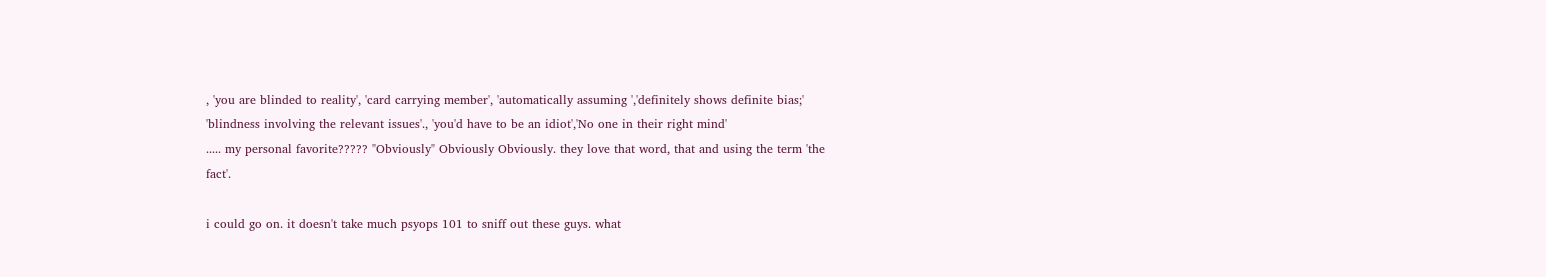, 'you are blinded to reality', 'card carrying member', 'automatically assuming ','definitely shows definite bias;' 'blindness involving the relevant issues'., 'you'd have to be an idiot','No one in their right mind'
..... my personal favorite????? "Obviously" Obviously Obviously. they love that word, that and using the term 'the fact'.

i could go on. it doesn't take much psyops 101 to sniff out these guys. what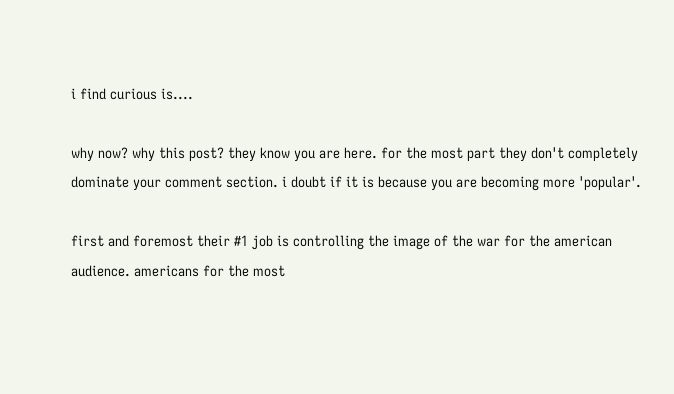i find curious is....

why now? why this post? they know you are here. for the most part they don't completely dominate your comment section. i doubt if it is because you are becoming more 'popular'.

first and foremost their #1 job is controlling the image of the war for the american audience. americans for the most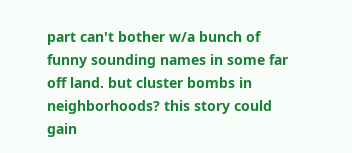part can't bother w/a bunch of funny sounding names in some far off land. but cluster bombs in neighborhoods? this story could gain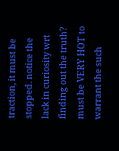traction, it must be stopped. notice the lack in curiosity wrt finding out the truth? must be VERY HOT to warrant the such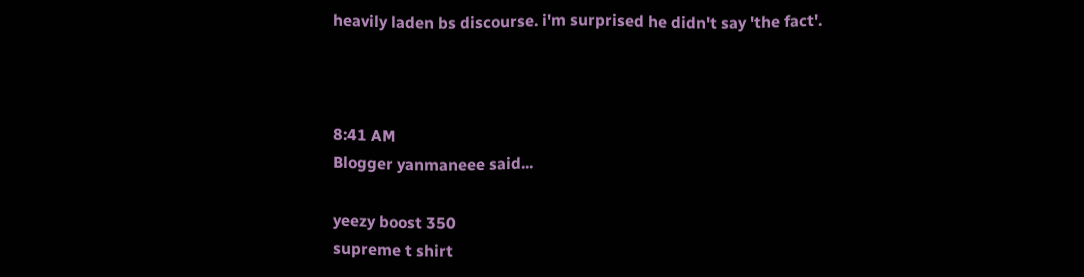heavily laden bs discourse. i'm surprised he didn't say 'the fact'.



8:41 AM
Blogger yanmaneee said...

yeezy boost 350
supreme t shirt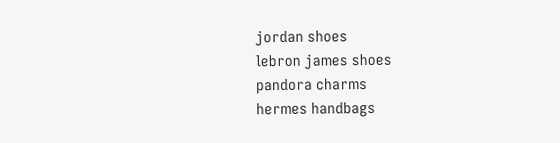jordan shoes
lebron james shoes
pandora charms
hermes handbags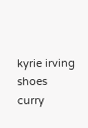kyrie irving shoes
curry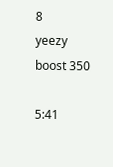8
yeezy boost 350

5:41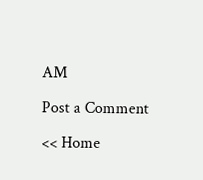AM

Post a Comment

<< Home